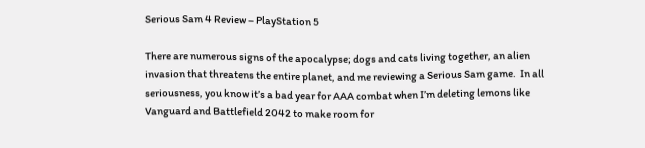Serious Sam 4 Review – PlayStation 5

There are numerous signs of the apocalypse; dogs and cats living together, an alien invasion that threatens the entire planet, and me reviewing a Serious Sam game.  In all seriousness, you know it’s a bad year for AAA combat when I’m deleting lemons like Vanguard and Battlefield 2042 to make room for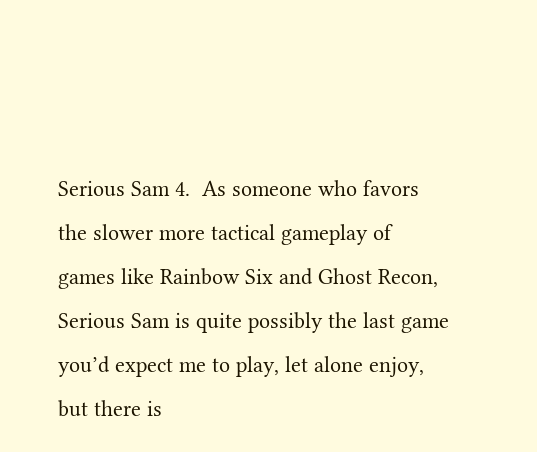Serious Sam 4.  As someone who favors the slower more tactical gameplay of games like Rainbow Six and Ghost Recon, Serious Sam is quite possibly the last game you’d expect me to play, let alone enjoy, but there is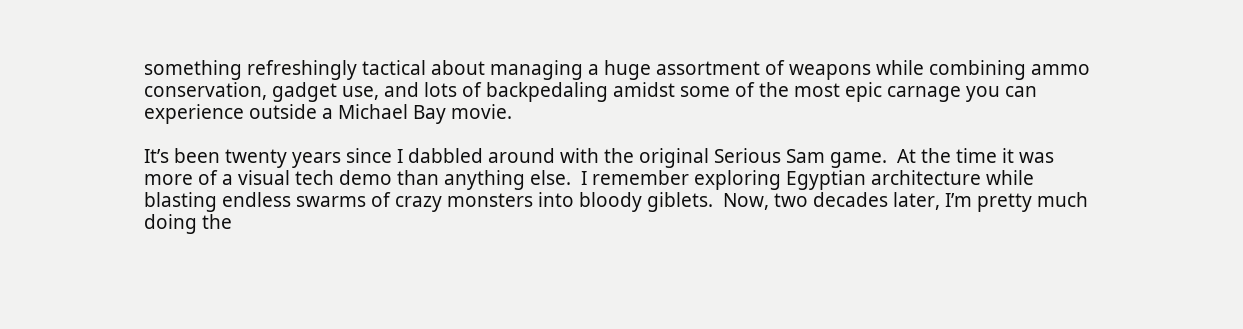something refreshingly tactical about managing a huge assortment of weapons while combining ammo conservation, gadget use, and lots of backpedaling amidst some of the most epic carnage you can experience outside a Michael Bay movie.

It’s been twenty years since I dabbled around with the original Serious Sam game.  At the time it was more of a visual tech demo than anything else.  I remember exploring Egyptian architecture while blasting endless swarms of crazy monsters into bloody giblets.  Now, two decades later, I’m pretty much doing the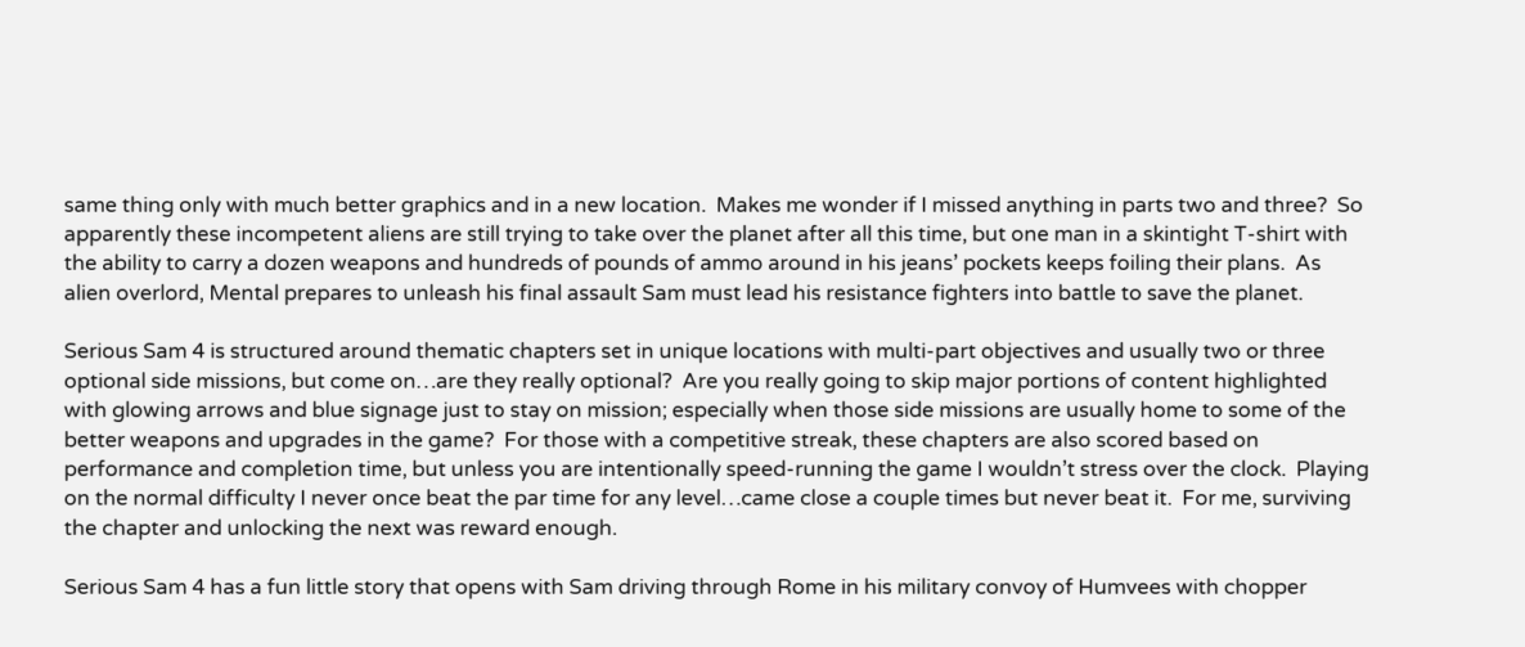same thing only with much better graphics and in a new location.  Makes me wonder if I missed anything in parts two and three?  So apparently these incompetent aliens are still trying to take over the planet after all this time, but one man in a skintight T-shirt with the ability to carry a dozen weapons and hundreds of pounds of ammo around in his jeans’ pockets keeps foiling their plans.  As alien overlord, Mental prepares to unleash his final assault Sam must lead his resistance fighters into battle to save the planet.

Serious Sam 4 is structured around thematic chapters set in unique locations with multi-part objectives and usually two or three optional side missions, but come on…are they really optional?  Are you really going to skip major portions of content highlighted with glowing arrows and blue signage just to stay on mission; especially when those side missions are usually home to some of the better weapons and upgrades in the game?  For those with a competitive streak, these chapters are also scored based on performance and completion time, but unless you are intentionally speed-running the game I wouldn’t stress over the clock.  Playing on the normal difficulty I never once beat the par time for any level…came close a couple times but never beat it.  For me, surviving the chapter and unlocking the next was reward enough.

Serious Sam 4 has a fun little story that opens with Sam driving through Rome in his military convoy of Humvees with chopper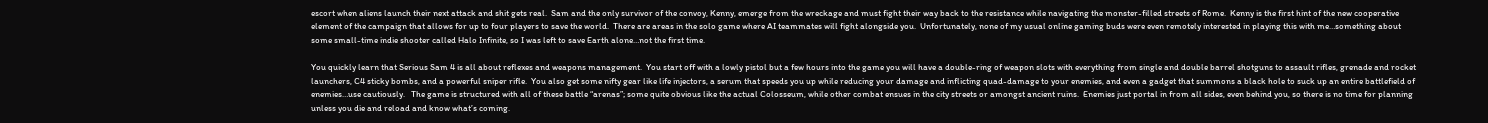escort when aliens launch their next attack and shit gets real.  Sam and the only survivor of the convoy, Kenny, emerge from the wreckage and must fight their way back to the resistance while navigating the monster-filled streets of Rome.  Kenny is the first hint of the new cooperative element of the campaign that allows for up to four players to save the world.  There are areas in the solo game where AI teammates will fight alongside you.  Unfortunately, none of my usual online gaming buds were even remotely interested in playing this with me…something about some small-time indie shooter called Halo Infinite, so I was left to save Earth alone…not the first time.

You quickly learn that Serious Sam 4 is all about reflexes and weapons management.  You start off with a lowly pistol but a few hours into the game you will have a double-ring of weapon slots with everything from single and double barrel shotguns to assault rifles, grenade and rocket launchers, C4 sticky bombs, and a powerful sniper rifle.  You also get some nifty gear like life injectors, a serum that speeds you up while reducing your damage and inflicting quad-damage to your enemies, and even a gadget that summons a black hole to suck up an entire battlefield of enemies…use cautiously.   The game is structured with all of these battle “arenas”; some quite obvious like the actual Colosseum, while other combat ensues in the city streets or amongst ancient ruins.  Enemies just portal in from all sides, even behind you, so there is no time for planning unless you die and reload and know what’s coming.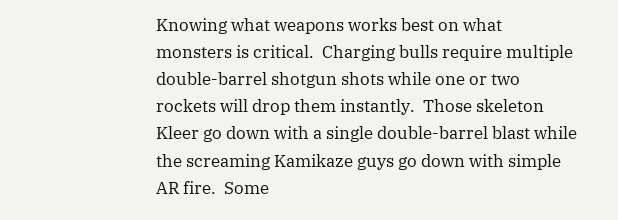Knowing what weapons works best on what monsters is critical.  Charging bulls require multiple double-barrel shotgun shots while one or two rockets will drop them instantly.  Those skeleton Kleer go down with a single double-barrel blast while the screaming Kamikaze guys go down with simple AR fire.  Some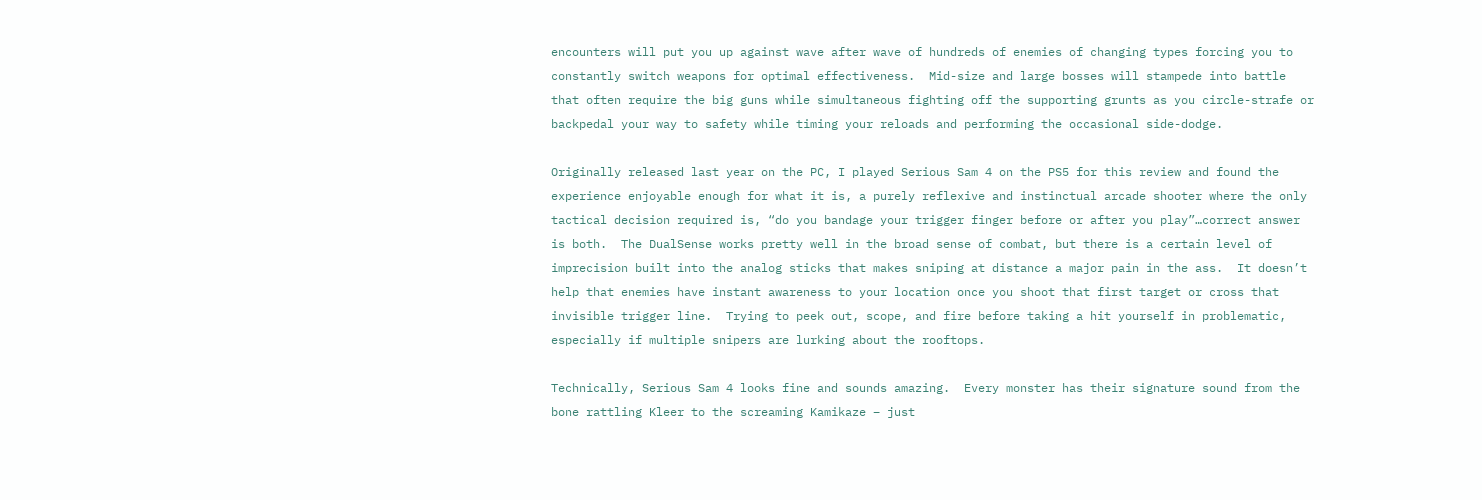encounters will put you up against wave after wave of hundreds of enemies of changing types forcing you to constantly switch weapons for optimal effectiveness.  Mid-size and large bosses will stampede into battle that often require the big guns while simultaneous fighting off the supporting grunts as you circle-strafe or backpedal your way to safety while timing your reloads and performing the occasional side-dodge.

Originally released last year on the PC, I played Serious Sam 4 on the PS5 for this review and found the experience enjoyable enough for what it is, a purely reflexive and instinctual arcade shooter where the only tactical decision required is, “do you bandage your trigger finger before or after you play”…correct answer is both.  The DualSense works pretty well in the broad sense of combat, but there is a certain level of imprecision built into the analog sticks that makes sniping at distance a major pain in the ass.  It doesn’t help that enemies have instant awareness to your location once you shoot that first target or cross that invisible trigger line.  Trying to peek out, scope, and fire before taking a hit yourself in problematic, especially if multiple snipers are lurking about the rooftops.

Technically, Serious Sam 4 looks fine and sounds amazing.  Every monster has their signature sound from the bone rattling Kleer to the screaming Kamikaze – just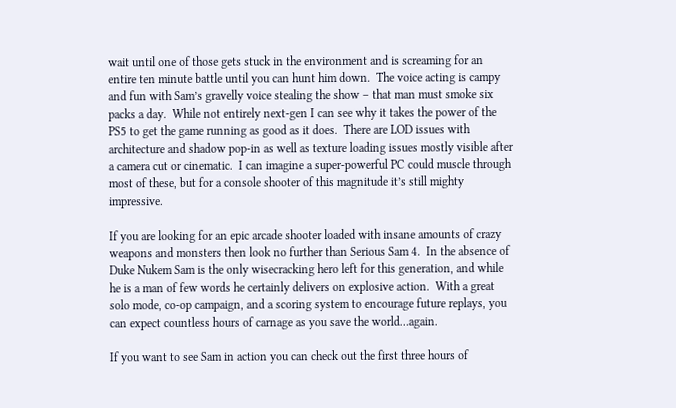wait until one of those gets stuck in the environment and is screaming for an entire ten minute battle until you can hunt him down.  The voice acting is campy and fun with Sam’s gravelly voice stealing the show – that man must smoke six packs a day.  While not entirely next-gen I can see why it takes the power of the PS5 to get the game running as good as it does.  There are LOD issues with architecture and shadow pop-in as well as texture loading issues mostly visible after a camera cut or cinematic.  I can imagine a super-powerful PC could muscle through most of these, but for a console shooter of this magnitude it’s still mighty impressive.

If you are looking for an epic arcade shooter loaded with insane amounts of crazy weapons and monsters then look no further than Serious Sam 4.  In the absence of Duke Nukem Sam is the only wisecracking hero left for this generation, and while he is a man of few words he certainly delivers on explosive action.  With a great solo mode, co-op campaign, and a scoring system to encourage future replays, you can expect countless hours of carnage as you save the world…again.

If you want to see Sam in action you can check out the first three hours of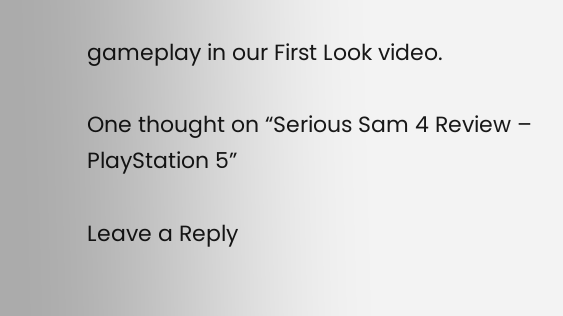gameplay in our First Look video.

One thought on “Serious Sam 4 Review – PlayStation 5”

Leave a Reply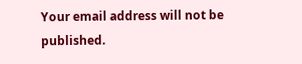Your email address will not be published.